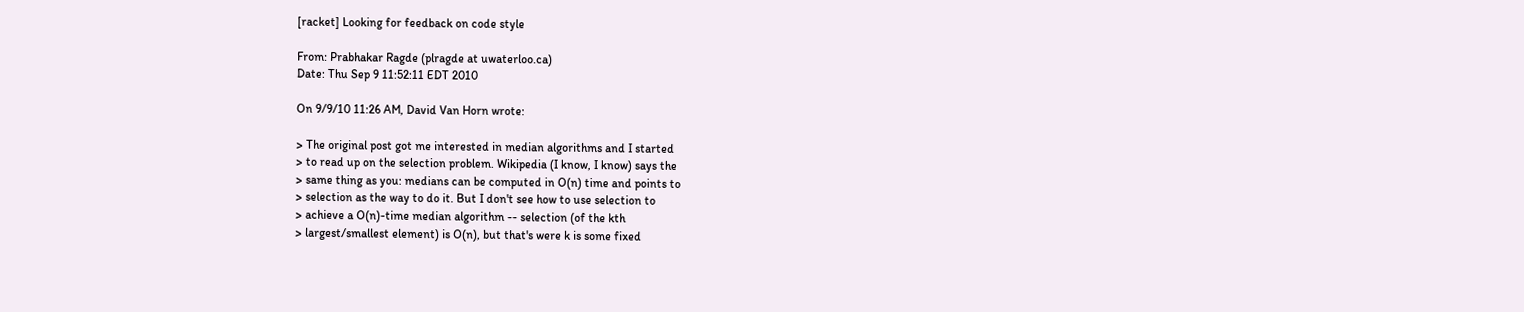[racket] Looking for feedback on code style

From: Prabhakar Ragde (plragde at uwaterloo.ca)
Date: Thu Sep 9 11:52:11 EDT 2010

On 9/9/10 11:26 AM, David Van Horn wrote:

> The original post got me interested in median algorithms and I started
> to read up on the selection problem. Wikipedia (I know, I know) says the
> same thing as you: medians can be computed in O(n) time and points to
> selection as the way to do it. But I don't see how to use selection to
> achieve a O(n)-time median algorithm -- selection (of the kth
> largest/smallest element) is O(n), but that's were k is some fixed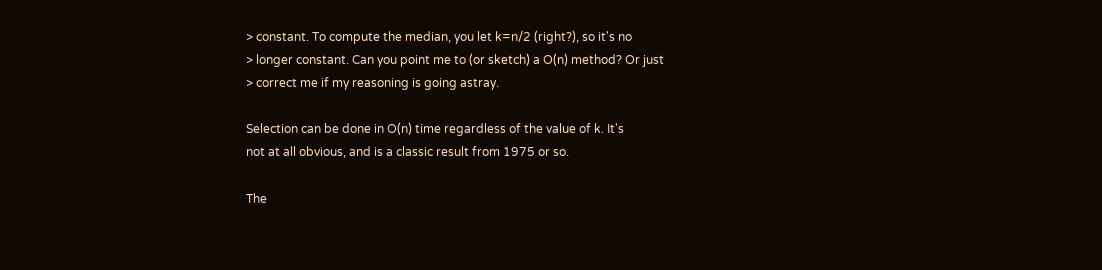> constant. To compute the median, you let k=n/2 (right?), so it's no
> longer constant. Can you point me to (or sketch) a O(n) method? Or just
> correct me if my reasoning is going astray.

Selection can be done in O(n) time regardless of the value of k. It's
not at all obvious, and is a classic result from 1975 or so.

The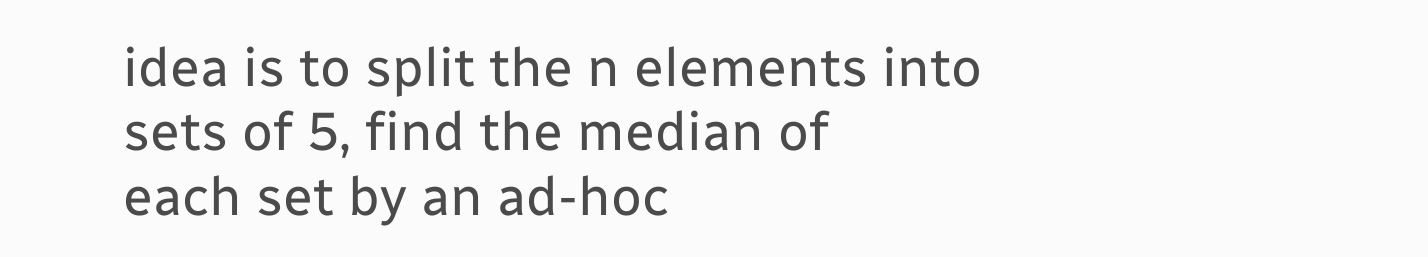idea is to split the n elements into sets of 5, find the median of
each set by an ad-hoc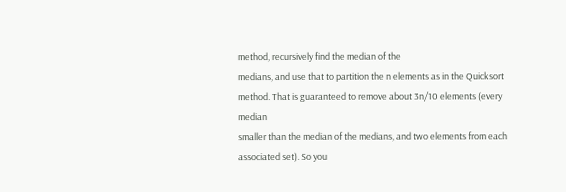method, recursively find the median of the
medians, and use that to partition the n elements as in the Quicksort
method. That is guaranteed to remove about 3n/10 elements (every median
smaller than the median of the medians, and two elements from each
associated set). So you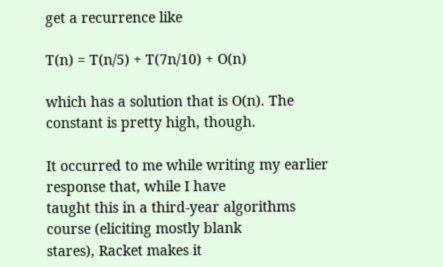get a recurrence like

T(n) = T(n/5) + T(7n/10) + O(n)

which has a solution that is O(n). The constant is pretty high, though.

It occurred to me while writing my earlier response that, while I have
taught this in a third-year algorithms course (eliciting mostly blank
stares), Racket makes it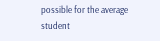possible for the average student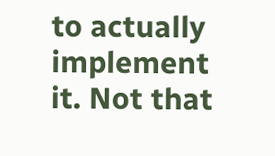to actually
implement it. Not that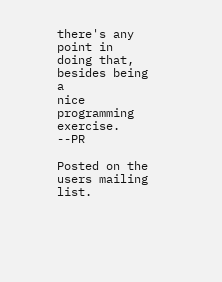there's any point in doing that, besides being a
nice programming exercise. --PR

Posted on the users mailing list.